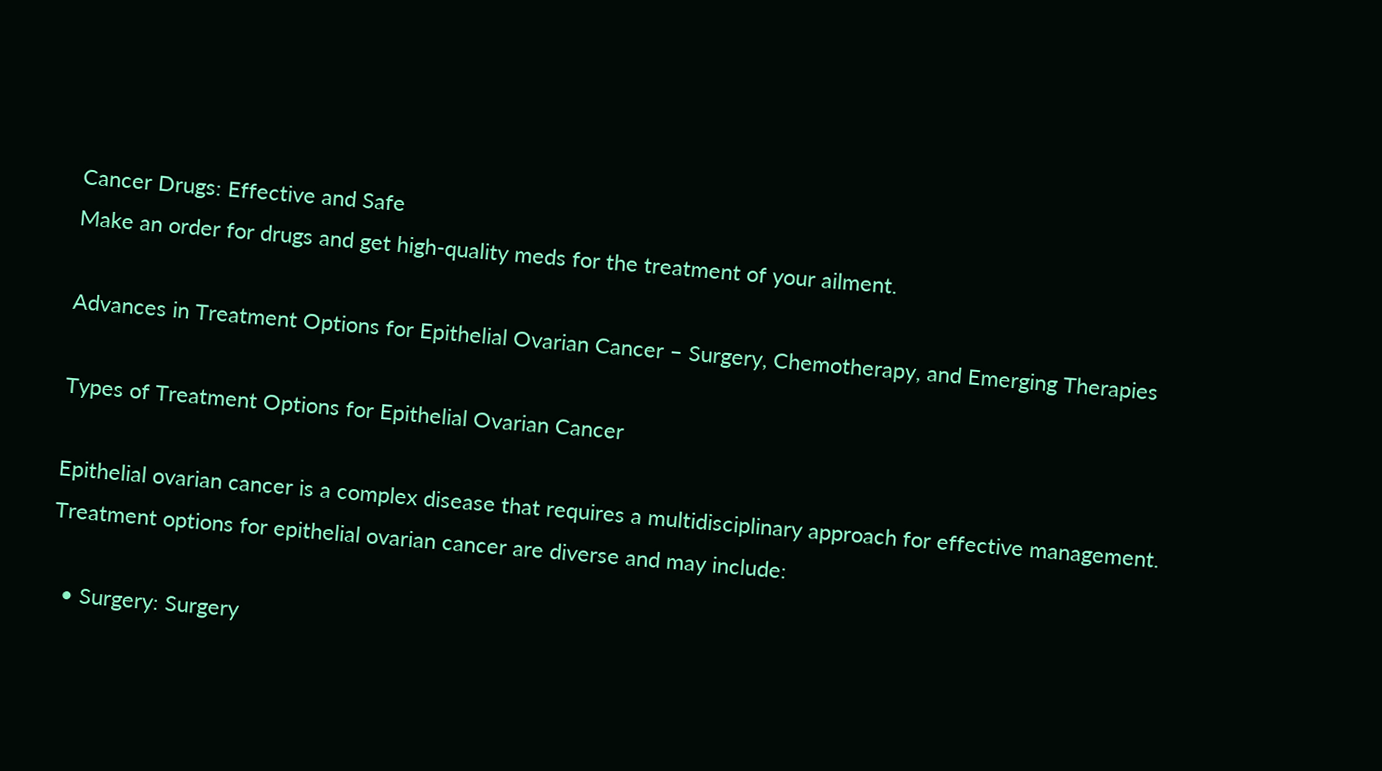Cancer Drugs: Effective and Safe
Make an order for drugs and get high-quality meds for the treatment of your ailment.

Advances in Treatment Options for Epithelial Ovarian Cancer – Surgery, Chemotherapy, and Emerging Therapies

Types of Treatment Options for Epithelial Ovarian Cancer

Epithelial ovarian cancer is a complex disease that requires a multidisciplinary approach for effective management. Treatment options for epithelial ovarian cancer are diverse and may include:

  • Surgery: Surgery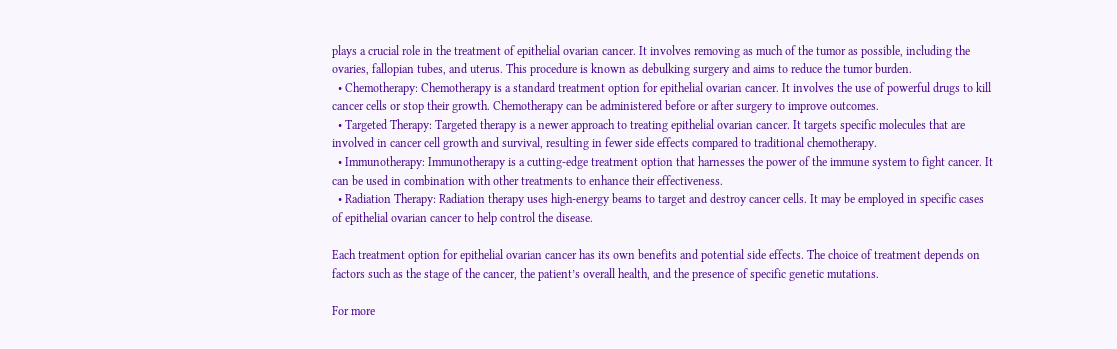plays a crucial role in the treatment of epithelial ovarian cancer. It involves removing as much of the tumor as possible, including the ovaries, fallopian tubes, and uterus. This procedure is known as debulking surgery and aims to reduce the tumor burden.
  • Chemotherapy: Chemotherapy is a standard treatment option for epithelial ovarian cancer. It involves the use of powerful drugs to kill cancer cells or stop their growth. Chemotherapy can be administered before or after surgery to improve outcomes.
  • Targeted Therapy: Targeted therapy is a newer approach to treating epithelial ovarian cancer. It targets specific molecules that are involved in cancer cell growth and survival, resulting in fewer side effects compared to traditional chemotherapy.
  • Immunotherapy: Immunotherapy is a cutting-edge treatment option that harnesses the power of the immune system to fight cancer. It can be used in combination with other treatments to enhance their effectiveness.
  • Radiation Therapy: Radiation therapy uses high-energy beams to target and destroy cancer cells. It may be employed in specific cases of epithelial ovarian cancer to help control the disease.

Each treatment option for epithelial ovarian cancer has its own benefits and potential side effects. The choice of treatment depends on factors such as the stage of the cancer, the patient’s overall health, and the presence of specific genetic mutations.

For more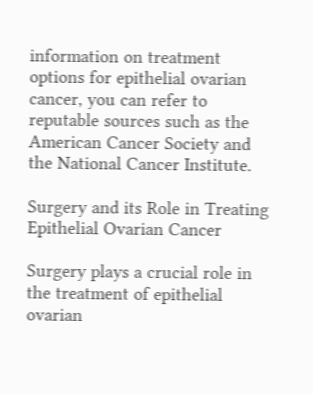information on treatment options for epithelial ovarian cancer, you can refer to reputable sources such as the American Cancer Society and the National Cancer Institute.

Surgery and its Role in Treating Epithelial Ovarian Cancer

Surgery plays a crucial role in the treatment of epithelial ovarian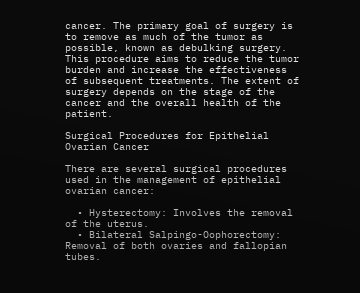cancer. The primary goal of surgery is to remove as much of the tumor as possible, known as debulking surgery. This procedure aims to reduce the tumor burden and increase the effectiveness of subsequent treatments. The extent of surgery depends on the stage of the cancer and the overall health of the patient.

Surgical Procedures for Epithelial Ovarian Cancer

There are several surgical procedures used in the management of epithelial ovarian cancer:

  • Hysterectomy: Involves the removal of the uterus.
  • Bilateral Salpingo-Oophorectomy: Removal of both ovaries and fallopian tubes.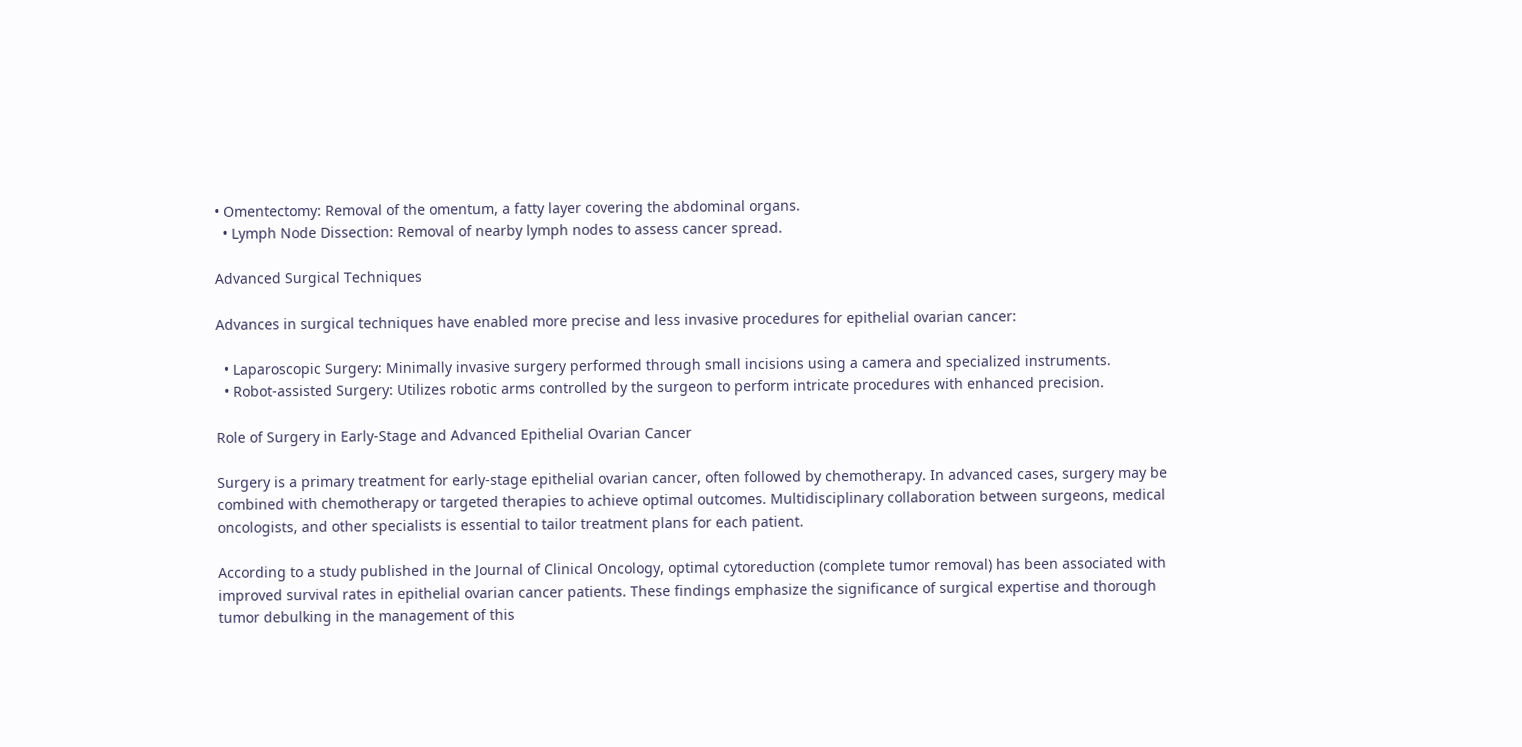• Omentectomy: Removal of the omentum, a fatty layer covering the abdominal organs.
  • Lymph Node Dissection: Removal of nearby lymph nodes to assess cancer spread.

Advanced Surgical Techniques

Advances in surgical techniques have enabled more precise and less invasive procedures for epithelial ovarian cancer:

  • Laparoscopic Surgery: Minimally invasive surgery performed through small incisions using a camera and specialized instruments.
  • Robot-assisted Surgery: Utilizes robotic arms controlled by the surgeon to perform intricate procedures with enhanced precision.

Role of Surgery in Early-Stage and Advanced Epithelial Ovarian Cancer

Surgery is a primary treatment for early-stage epithelial ovarian cancer, often followed by chemotherapy. In advanced cases, surgery may be combined with chemotherapy or targeted therapies to achieve optimal outcomes. Multidisciplinary collaboration between surgeons, medical oncologists, and other specialists is essential to tailor treatment plans for each patient.

According to a study published in the Journal of Clinical Oncology, optimal cytoreduction (complete tumor removal) has been associated with improved survival rates in epithelial ovarian cancer patients. These findings emphasize the significance of surgical expertise and thorough tumor debulking in the management of this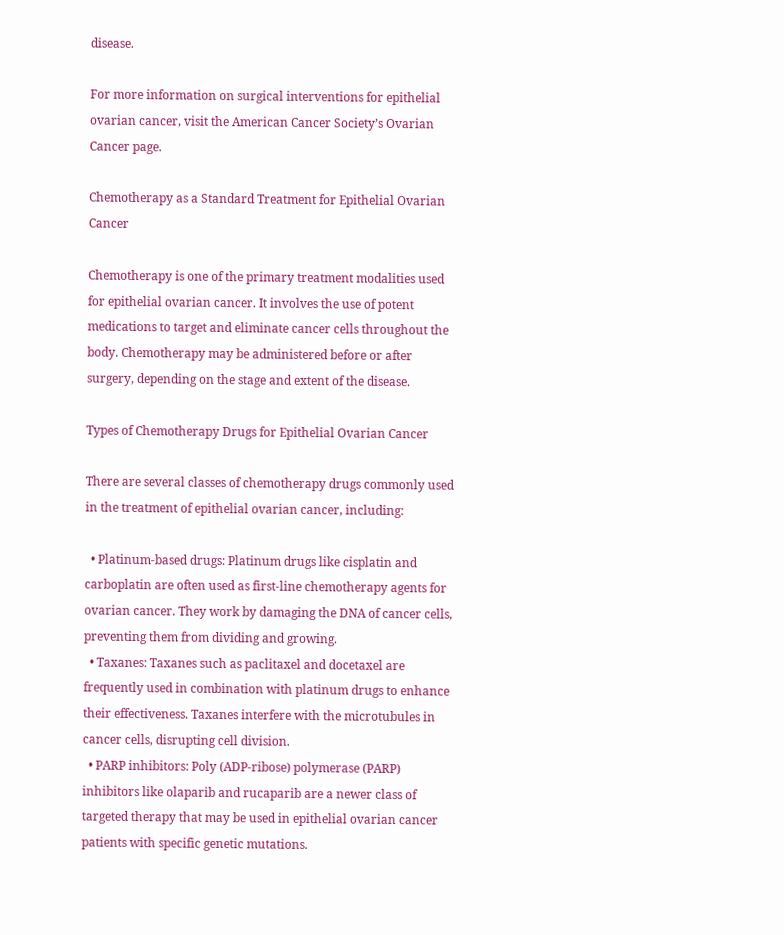disease.

For more information on surgical interventions for epithelial ovarian cancer, visit the American Cancer Society’s Ovarian Cancer page.

Chemotherapy as a Standard Treatment for Epithelial Ovarian Cancer

Chemotherapy is one of the primary treatment modalities used for epithelial ovarian cancer. It involves the use of potent medications to target and eliminate cancer cells throughout the body. Chemotherapy may be administered before or after surgery, depending on the stage and extent of the disease.

Types of Chemotherapy Drugs for Epithelial Ovarian Cancer

There are several classes of chemotherapy drugs commonly used in the treatment of epithelial ovarian cancer, including:

  • Platinum-based drugs: Platinum drugs like cisplatin and carboplatin are often used as first-line chemotherapy agents for ovarian cancer. They work by damaging the DNA of cancer cells, preventing them from dividing and growing.
  • Taxanes: Taxanes such as paclitaxel and docetaxel are frequently used in combination with platinum drugs to enhance their effectiveness. Taxanes interfere with the microtubules in cancer cells, disrupting cell division.
  • PARP inhibitors: Poly (ADP-ribose) polymerase (PARP) inhibitors like olaparib and rucaparib are a newer class of targeted therapy that may be used in epithelial ovarian cancer patients with specific genetic mutations.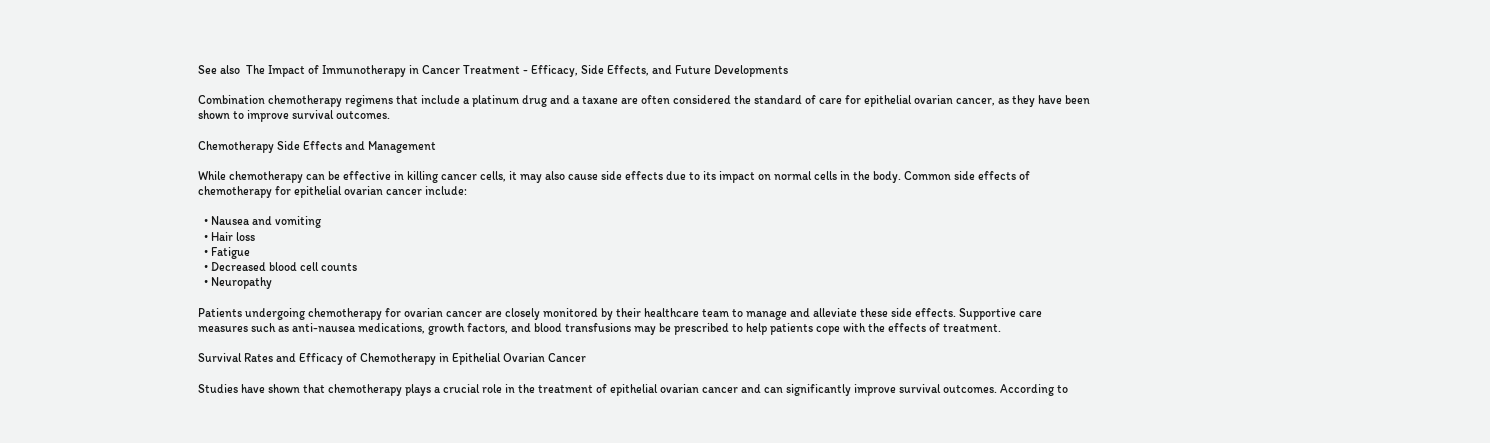See also  The Impact of Immunotherapy in Cancer Treatment - Efficacy, Side Effects, and Future Developments

Combination chemotherapy regimens that include a platinum drug and a taxane are often considered the standard of care for epithelial ovarian cancer, as they have been shown to improve survival outcomes.

Chemotherapy Side Effects and Management

While chemotherapy can be effective in killing cancer cells, it may also cause side effects due to its impact on normal cells in the body. Common side effects of chemotherapy for epithelial ovarian cancer include:

  • Nausea and vomiting
  • Hair loss
  • Fatigue
  • Decreased blood cell counts
  • Neuropathy

Patients undergoing chemotherapy for ovarian cancer are closely monitored by their healthcare team to manage and alleviate these side effects. Supportive care measures such as anti-nausea medications, growth factors, and blood transfusions may be prescribed to help patients cope with the effects of treatment.

Survival Rates and Efficacy of Chemotherapy in Epithelial Ovarian Cancer

Studies have shown that chemotherapy plays a crucial role in the treatment of epithelial ovarian cancer and can significantly improve survival outcomes. According to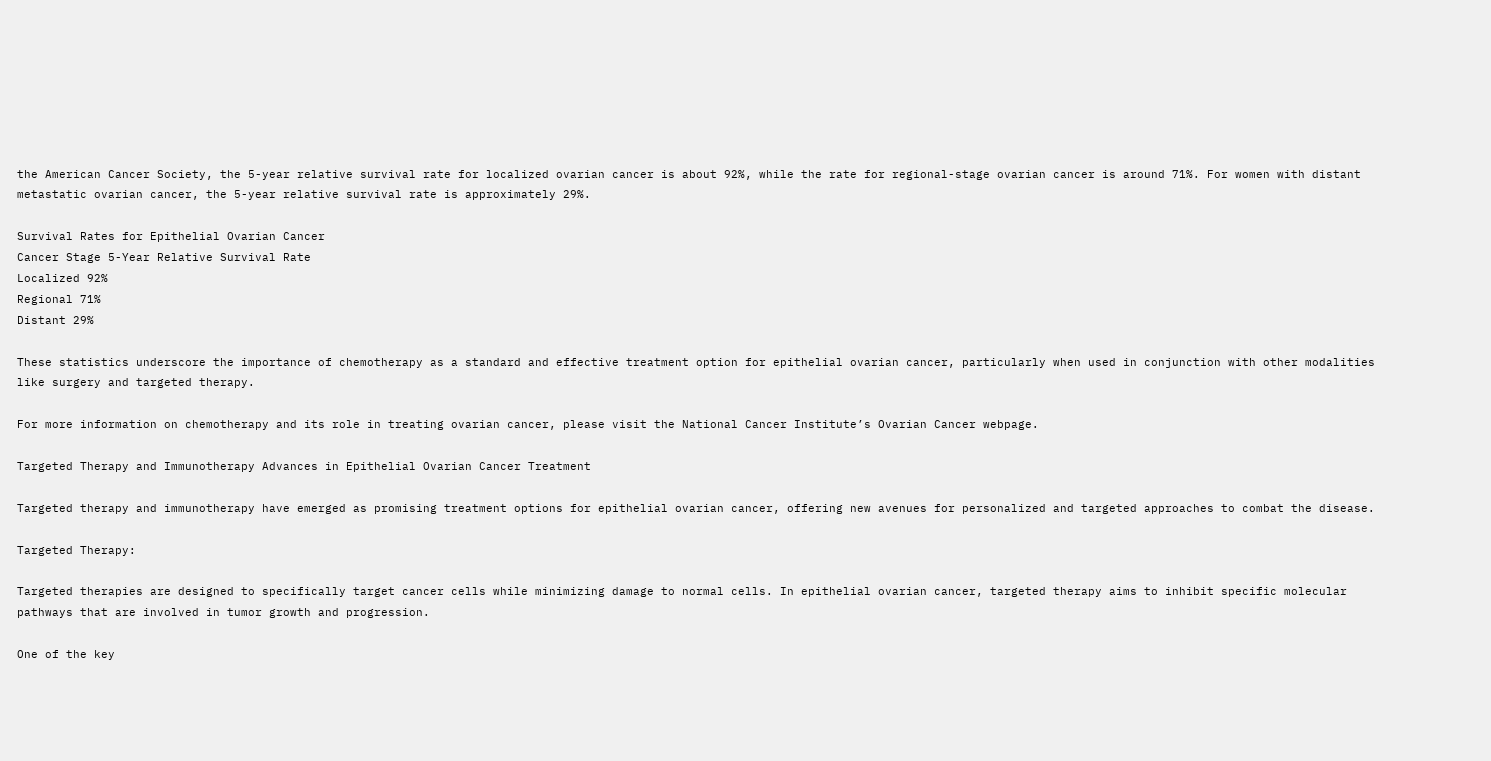the American Cancer Society, the 5-year relative survival rate for localized ovarian cancer is about 92%, while the rate for regional-stage ovarian cancer is around 71%. For women with distant metastatic ovarian cancer, the 5-year relative survival rate is approximately 29%.

Survival Rates for Epithelial Ovarian Cancer
Cancer Stage 5-Year Relative Survival Rate
Localized 92%
Regional 71%
Distant 29%

These statistics underscore the importance of chemotherapy as a standard and effective treatment option for epithelial ovarian cancer, particularly when used in conjunction with other modalities like surgery and targeted therapy.

For more information on chemotherapy and its role in treating ovarian cancer, please visit the National Cancer Institute’s Ovarian Cancer webpage.

Targeted Therapy and Immunotherapy Advances in Epithelial Ovarian Cancer Treatment

Targeted therapy and immunotherapy have emerged as promising treatment options for epithelial ovarian cancer, offering new avenues for personalized and targeted approaches to combat the disease.

Targeted Therapy:

Targeted therapies are designed to specifically target cancer cells while minimizing damage to normal cells. In epithelial ovarian cancer, targeted therapy aims to inhibit specific molecular pathways that are involved in tumor growth and progression.

One of the key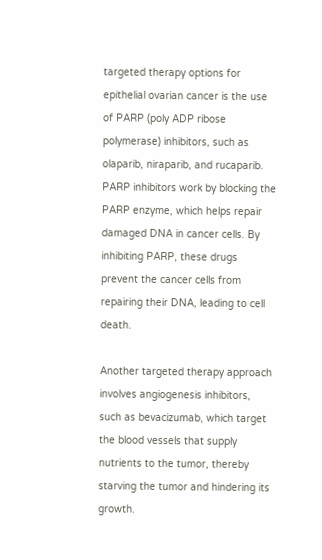targeted therapy options for epithelial ovarian cancer is the use of PARP (poly ADP ribose polymerase) inhibitors, such as olaparib, niraparib, and rucaparib. PARP inhibitors work by blocking the PARP enzyme, which helps repair damaged DNA in cancer cells. By inhibiting PARP, these drugs prevent the cancer cells from repairing their DNA, leading to cell death.

Another targeted therapy approach involves angiogenesis inhibitors, such as bevacizumab, which target the blood vessels that supply nutrients to the tumor, thereby starving the tumor and hindering its growth.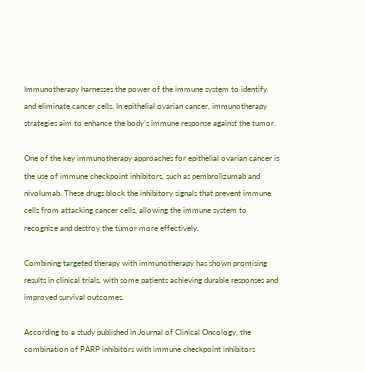Immunotherapy harnesses the power of the immune system to identify and eliminate cancer cells. In epithelial ovarian cancer, immunotherapy strategies aim to enhance the body’s immune response against the tumor.

One of the key immunotherapy approaches for epithelial ovarian cancer is the use of immune checkpoint inhibitors, such as pembrolizumab and nivolumab. These drugs block the inhibitory signals that prevent immune cells from attacking cancer cells, allowing the immune system to recognize and destroy the tumor more effectively.

Combining targeted therapy with immunotherapy has shown promising results in clinical trials, with some patients achieving durable responses and improved survival outcomes.

According to a study published in Journal of Clinical Oncology, the combination of PARP inhibitors with immune checkpoint inhibitors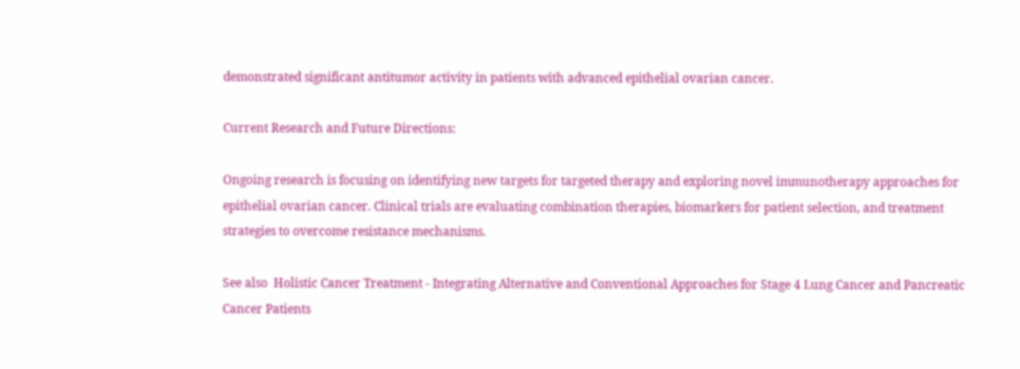demonstrated significant antitumor activity in patients with advanced epithelial ovarian cancer.

Current Research and Future Directions:

Ongoing research is focusing on identifying new targets for targeted therapy and exploring novel immunotherapy approaches for epithelial ovarian cancer. Clinical trials are evaluating combination therapies, biomarkers for patient selection, and treatment strategies to overcome resistance mechanisms.

See also  Holistic Cancer Treatment - Integrating Alternative and Conventional Approaches for Stage 4 Lung Cancer and Pancreatic Cancer Patients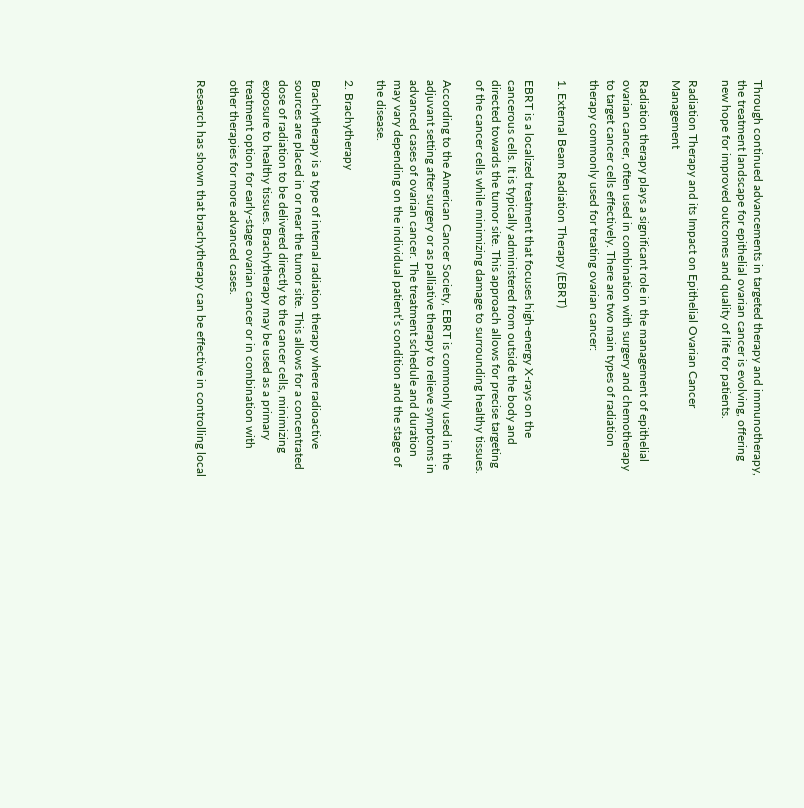Through continued advancements in targeted therapy and immunotherapy, the treatment landscape for epithelial ovarian cancer is evolving, offering new hope for improved outcomes and quality of life for patients.

Radiation Therapy and its Impact on Epithelial Ovarian Cancer Management

Radiation therapy plays a significant role in the management of epithelial ovarian cancer, often used in combination with surgery and chemotherapy to target cancer cells effectively. There are two main types of radiation therapy commonly used for treating ovarian cancer:

1. External Beam Radiation Therapy (EBRT)

EBRT is a localized treatment that focuses high-energy X-rays on the cancerous cells. It is typically administered from outside the body and directed towards the tumor site. This approach allows for precise targeting of the cancer cells while minimizing damage to surrounding healthy tissues.

According to the American Cancer Society, EBRT is commonly used in the adjuvant setting after surgery or as palliative therapy to relieve symptoms in advanced cases of ovarian cancer. The treatment schedule and duration may vary depending on the individual patient’s condition and the stage of the disease.

2. Brachytherapy

Brachytherapy is a type of internal radiation therapy where radioactive sources are placed in or near the tumor site. This allows for a concentrated dose of radiation to be delivered directly to the cancer cells, minimizing exposure to healthy tissues. Brachytherapy may be used as a primary treatment option for early-stage ovarian cancer or in combination with other therapies for more advanced cases.

Research has shown that brachytherapy can be effective in controlling local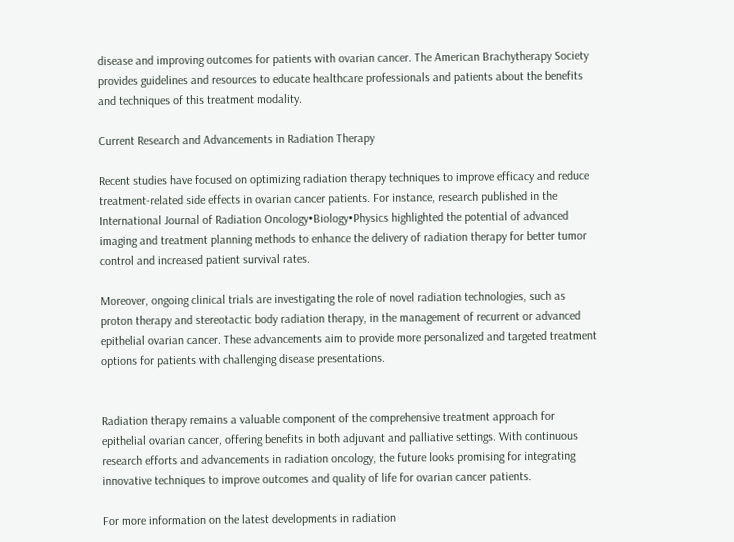disease and improving outcomes for patients with ovarian cancer. The American Brachytherapy Society provides guidelines and resources to educate healthcare professionals and patients about the benefits and techniques of this treatment modality.

Current Research and Advancements in Radiation Therapy

Recent studies have focused on optimizing radiation therapy techniques to improve efficacy and reduce treatment-related side effects in ovarian cancer patients. For instance, research published in the International Journal of Radiation Oncology•Biology•Physics highlighted the potential of advanced imaging and treatment planning methods to enhance the delivery of radiation therapy for better tumor control and increased patient survival rates.

Moreover, ongoing clinical trials are investigating the role of novel radiation technologies, such as proton therapy and stereotactic body radiation therapy, in the management of recurrent or advanced epithelial ovarian cancer. These advancements aim to provide more personalized and targeted treatment options for patients with challenging disease presentations.


Radiation therapy remains a valuable component of the comprehensive treatment approach for epithelial ovarian cancer, offering benefits in both adjuvant and palliative settings. With continuous research efforts and advancements in radiation oncology, the future looks promising for integrating innovative techniques to improve outcomes and quality of life for ovarian cancer patients.

For more information on the latest developments in radiation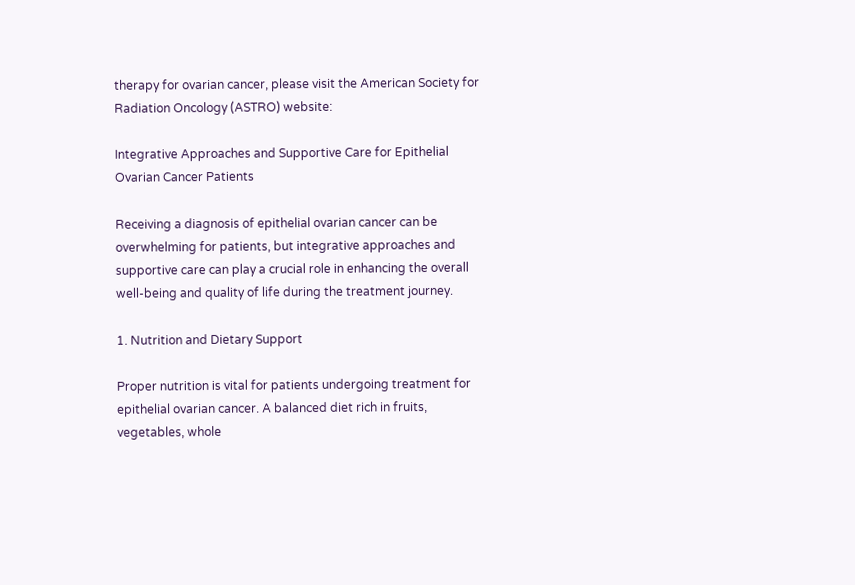therapy for ovarian cancer, please visit the American Society for Radiation Oncology (ASTRO) website:

Integrative Approaches and Supportive Care for Epithelial Ovarian Cancer Patients

Receiving a diagnosis of epithelial ovarian cancer can be overwhelming for patients, but integrative approaches and supportive care can play a crucial role in enhancing the overall well-being and quality of life during the treatment journey.

1. Nutrition and Dietary Support

Proper nutrition is vital for patients undergoing treatment for epithelial ovarian cancer. A balanced diet rich in fruits, vegetables, whole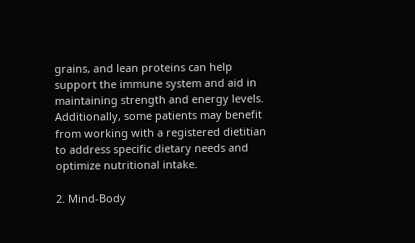grains, and lean proteins can help support the immune system and aid in maintaining strength and energy levels. Additionally, some patients may benefit from working with a registered dietitian to address specific dietary needs and optimize nutritional intake.

2. Mind-Body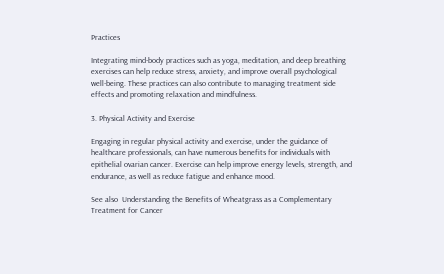Practices

Integrating mind-body practices such as yoga, meditation, and deep breathing exercises can help reduce stress, anxiety, and improve overall psychological well-being. These practices can also contribute to managing treatment side effects and promoting relaxation and mindfulness.

3. Physical Activity and Exercise

Engaging in regular physical activity and exercise, under the guidance of healthcare professionals, can have numerous benefits for individuals with epithelial ovarian cancer. Exercise can help improve energy levels, strength, and endurance, as well as reduce fatigue and enhance mood.

See also  Understanding the Benefits of Wheatgrass as a Complementary Treatment for Cancer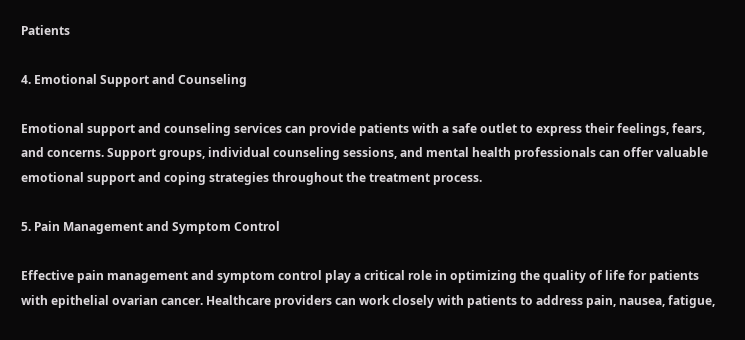Patients

4. Emotional Support and Counseling

Emotional support and counseling services can provide patients with a safe outlet to express their feelings, fears, and concerns. Support groups, individual counseling sessions, and mental health professionals can offer valuable emotional support and coping strategies throughout the treatment process.

5. Pain Management and Symptom Control

Effective pain management and symptom control play a critical role in optimizing the quality of life for patients with epithelial ovarian cancer. Healthcare providers can work closely with patients to address pain, nausea, fatigue,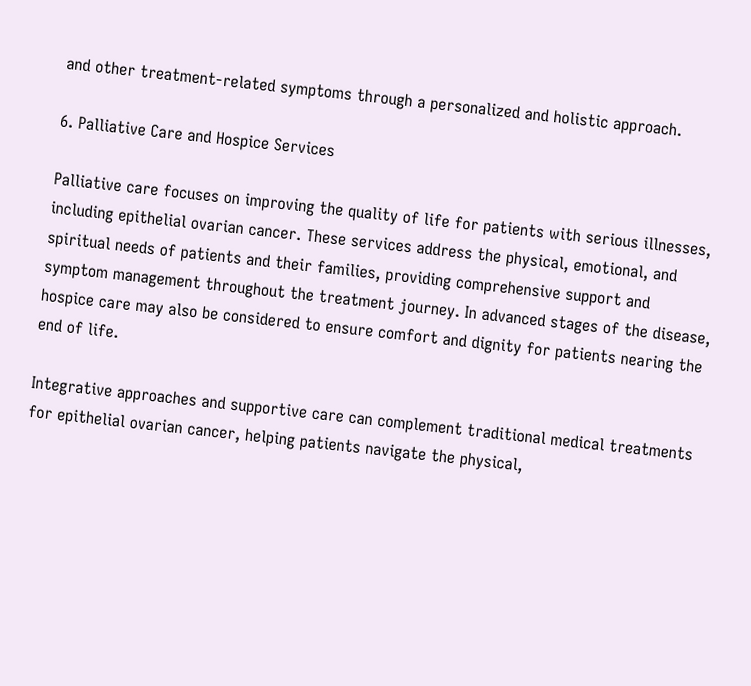and other treatment-related symptoms through a personalized and holistic approach.

6. Palliative Care and Hospice Services

Palliative care focuses on improving the quality of life for patients with serious illnesses, including epithelial ovarian cancer. These services address the physical, emotional, and spiritual needs of patients and their families, providing comprehensive support and symptom management throughout the treatment journey. In advanced stages of the disease, hospice care may also be considered to ensure comfort and dignity for patients nearing the end of life.

Integrative approaches and supportive care can complement traditional medical treatments for epithelial ovarian cancer, helping patients navigate the physical,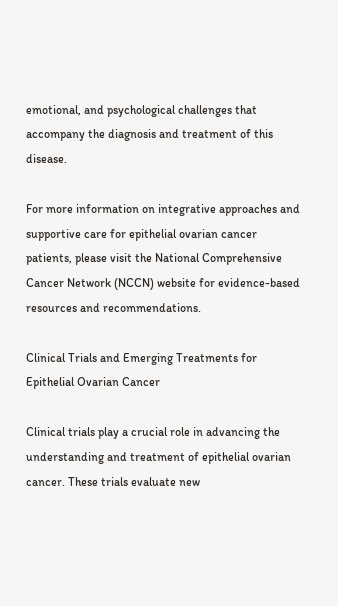emotional, and psychological challenges that accompany the diagnosis and treatment of this disease.

For more information on integrative approaches and supportive care for epithelial ovarian cancer patients, please visit the National Comprehensive Cancer Network (NCCN) website for evidence-based resources and recommendations.

Clinical Trials and Emerging Treatments for Epithelial Ovarian Cancer

Clinical trials play a crucial role in advancing the understanding and treatment of epithelial ovarian cancer. These trials evaluate new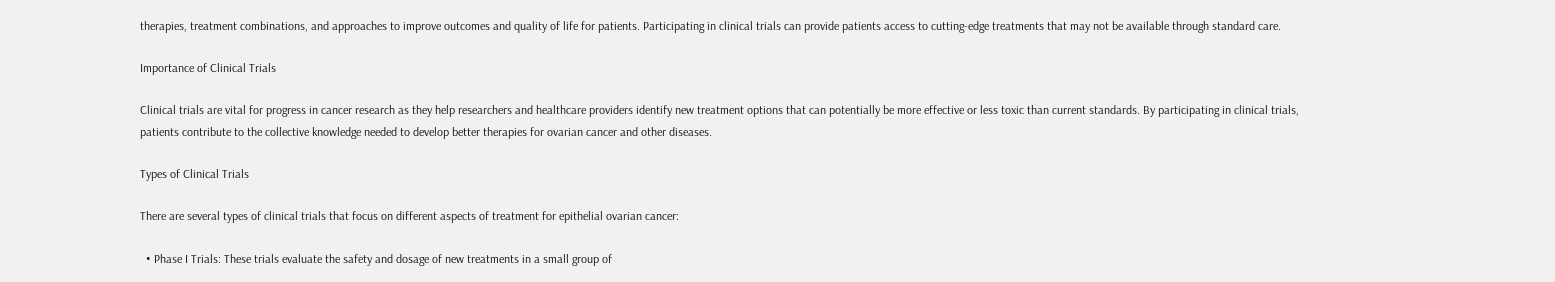therapies, treatment combinations, and approaches to improve outcomes and quality of life for patients. Participating in clinical trials can provide patients access to cutting-edge treatments that may not be available through standard care.

Importance of Clinical Trials

Clinical trials are vital for progress in cancer research as they help researchers and healthcare providers identify new treatment options that can potentially be more effective or less toxic than current standards. By participating in clinical trials, patients contribute to the collective knowledge needed to develop better therapies for ovarian cancer and other diseases.

Types of Clinical Trials

There are several types of clinical trials that focus on different aspects of treatment for epithelial ovarian cancer:

  • Phase I Trials: These trials evaluate the safety and dosage of new treatments in a small group of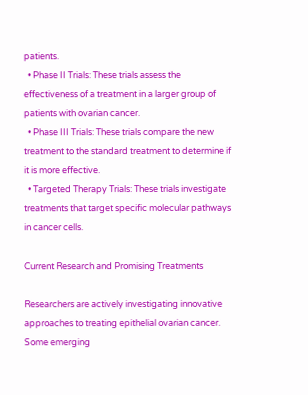patients.
  • Phase II Trials: These trials assess the effectiveness of a treatment in a larger group of patients with ovarian cancer.
  • Phase III Trials: These trials compare the new treatment to the standard treatment to determine if it is more effective.
  • Targeted Therapy Trials: These trials investigate treatments that target specific molecular pathways in cancer cells.

Current Research and Promising Treatments

Researchers are actively investigating innovative approaches to treating epithelial ovarian cancer. Some emerging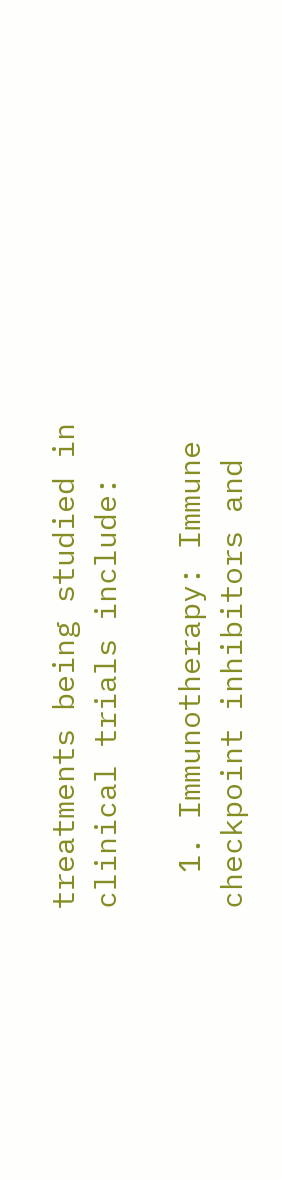treatments being studied in clinical trials include:

  1. Immunotherapy: Immune checkpoint inhibitors and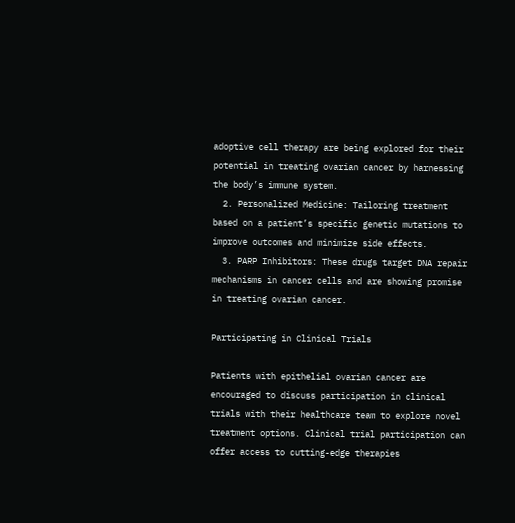adoptive cell therapy are being explored for their potential in treating ovarian cancer by harnessing the body’s immune system.
  2. Personalized Medicine: Tailoring treatment based on a patient’s specific genetic mutations to improve outcomes and minimize side effects.
  3. PARP Inhibitors: These drugs target DNA repair mechanisms in cancer cells and are showing promise in treating ovarian cancer.

Participating in Clinical Trials

Patients with epithelial ovarian cancer are encouraged to discuss participation in clinical trials with their healthcare team to explore novel treatment options. Clinical trial participation can offer access to cutting-edge therapies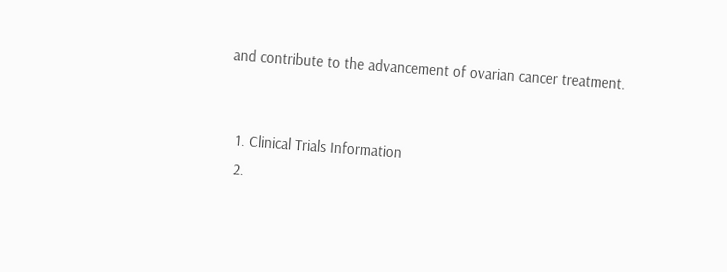and contribute to the advancement of ovarian cancer treatment.


  1. Clinical Trials Information
  2.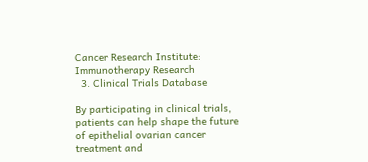Cancer Research Institute: Immunotherapy Research
  3. Clinical Trials Database

By participating in clinical trials, patients can help shape the future of epithelial ovarian cancer treatment and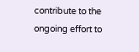contribute to the ongoing effort to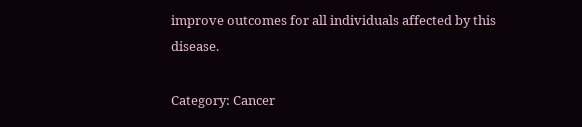improve outcomes for all individuals affected by this disease.

Category: Cancer